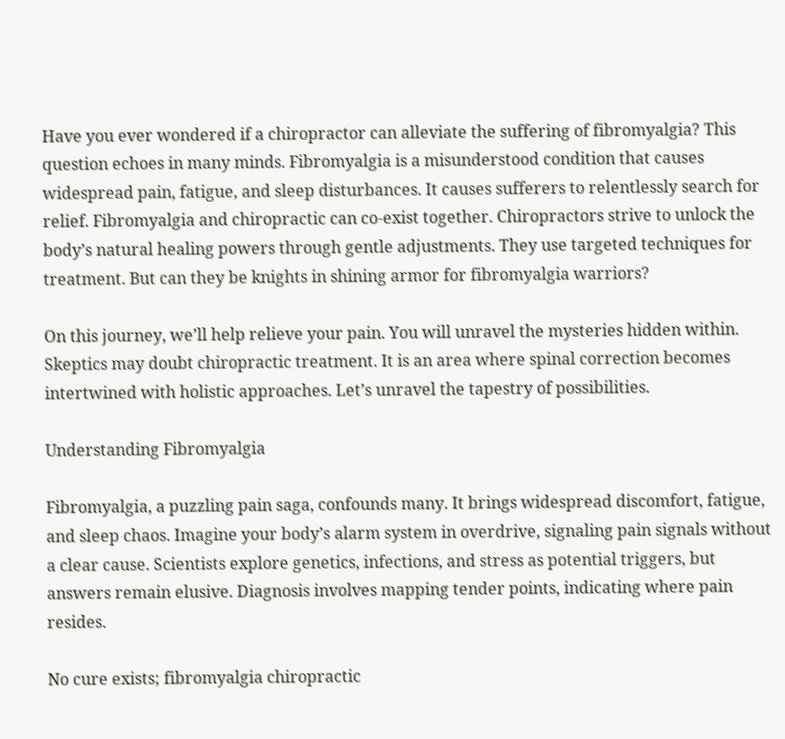Have you ever wondered if a chiropractor can alleviate the suffering of fibromyalgia? This question echoes in many minds. Fibromyalgia is a misunderstood condition that causes widespread pain, fatigue, and sleep disturbances. It causes sufferers to relentlessly search for relief. Fibromyalgia and chiropractic can co-exist together. Chiropractors strive to unlock the body’s natural healing powers through gentle adjustments. They use targeted techniques for treatment. But can they be knights in shining armor for fibromyalgia warriors?

On this journey, we’ll help relieve your pain. You will unravel the mysteries hidden within. Skeptics may doubt chiropractic treatment. It is an area where spinal correction becomes intertwined with holistic approaches. Let’s unravel the tapestry of possibilities.

Understanding Fibromyalgia

Fibromyalgia, a puzzling pain saga, confounds many. It brings widespread discomfort, fatigue, and sleep chaos. Imagine your body’s alarm system in overdrive, signaling pain signals without a clear cause. Scientists explore genetics, infections, and stress as potential triggers, but answers remain elusive. Diagnosis involves mapping tender points, indicating where pain resides.

No cure exists; fibromyalgia chiropractic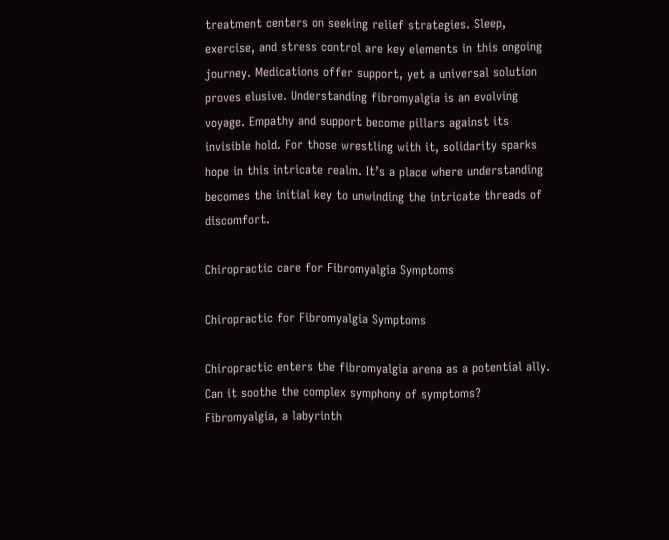treatment centers on seeking relief strategies. Sleep, exercise, and stress control are key elements in this ongoing journey. Medications offer support, yet a universal solution proves elusive. Understanding fibromyalgia is an evolving voyage. Empathy and support become pillars against its invisible hold. For those wrestling with it, solidarity sparks hope in this intricate realm. It’s a place where understanding becomes the initial key to unwinding the intricate threads of discomfort.

Chiropractic care for Fibromyalgia Symptoms

Chiropractic for Fibromyalgia Symptoms

Chiropractic enters the fibromyalgia arena as a potential ally. Can it soothe the complex symphony of symptoms? Fibromyalgia, a labyrinth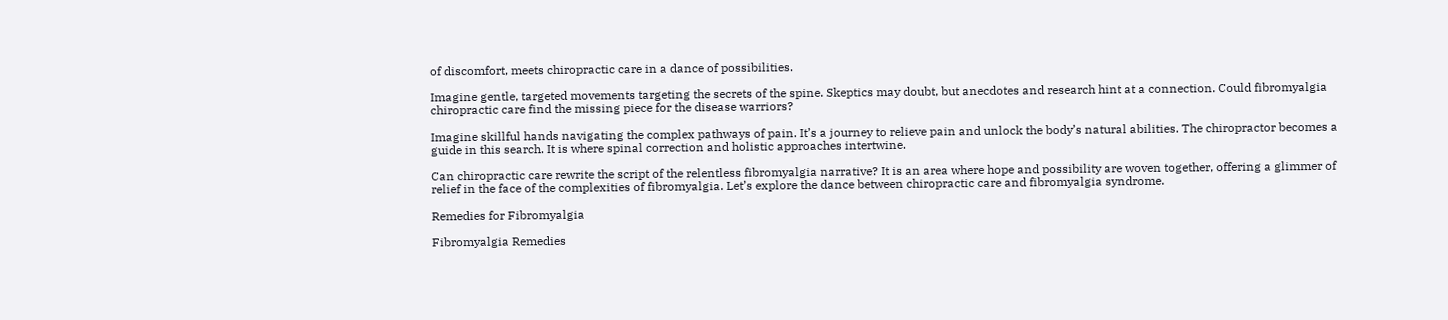of discomfort, meets chiropractic care in a dance of possibilities.

Imagine gentle, targeted movements targeting the secrets of the spine. Skeptics may doubt, but anecdotes and research hint at a connection. Could fibromyalgia chiropractic care find the missing piece for the disease warriors?

Imagine skillful hands navigating the complex pathways of pain. It’s a journey to relieve pain and unlock the body’s natural abilities. The chiropractor becomes a guide in this search. It is where spinal correction and holistic approaches intertwine.

Can chiropractic care rewrite the script of the relentless fibromyalgia narrative? It is an area where hope and possibility are woven together, offering a glimmer of relief in the face of the complexities of fibromyalgia. Let’s explore the dance between chiropractic care and fibromyalgia syndrome.

Remedies for Fibromyalgia

Fibromyalgia Remedies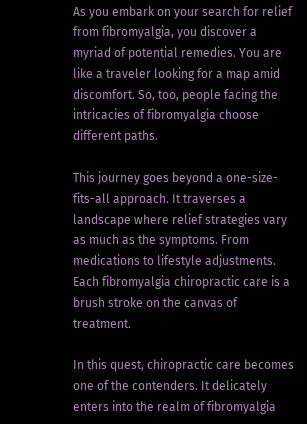As you embark on your search for relief from fibromyalgia, you discover a myriad of potential remedies. You are like a traveler looking for a map amid discomfort. So, too, people facing the intricacies of fibromyalgia choose different paths.

This journey goes beyond a one-size-fits-all approach. It traverses a landscape where relief strategies vary as much as the symptoms. From medications to lifestyle adjustments. Each fibromyalgia chiropractic care is a brush stroke on the canvas of treatment.

In this quest, chiropractic care becomes one of the contenders. It delicately enters into the realm of fibromyalgia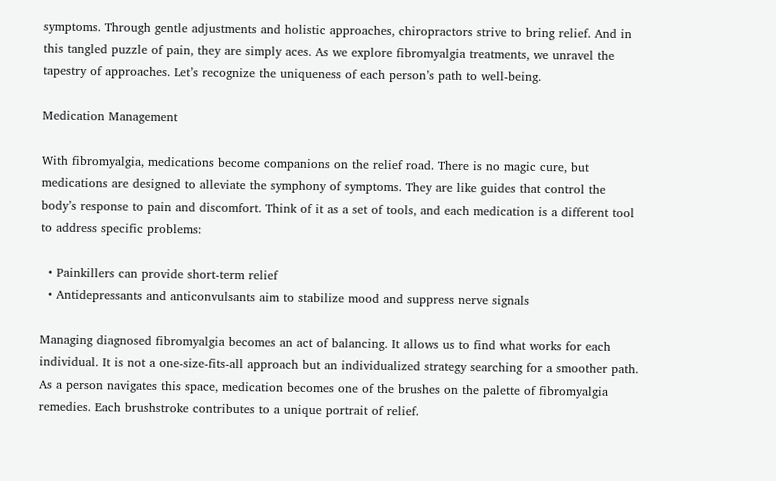symptoms. Through gentle adjustments and holistic approaches, chiropractors strive to bring relief. And in this tangled puzzle of pain, they are simply aces. As we explore fibromyalgia treatments, we unravel the tapestry of approaches. Let’s recognize the uniqueness of each person’s path to well-being.

Medication Management

With fibromyalgia, medications become companions on the relief road. There is no magic cure, but medications are designed to alleviate the symphony of symptoms. They are like guides that control the body’s response to pain and discomfort. Think of it as a set of tools, and each medication is a different tool to address specific problems:

  • Painkillers can provide short-term relief
  • Antidepressants and anticonvulsants aim to stabilize mood and suppress nerve signals

Managing diagnosed fibromyalgia becomes an act of balancing. It allows us to find what works for each individual. It is not a one-size-fits-all approach but an individualized strategy searching for a smoother path. As a person navigates this space, medication becomes one of the brushes on the palette of fibromyalgia remedies. Each brushstroke contributes to a unique portrait of relief.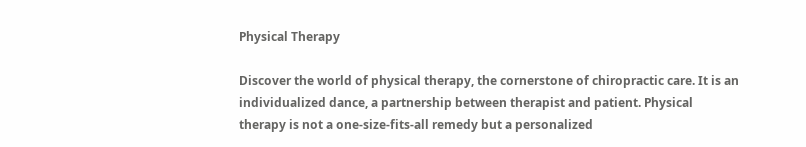Physical Therapy

Discover the world of physical therapy, the cornerstone of chiropractic care. It is an individualized dance, a partnership between therapist and patient. Physical therapy is not a one-size-fits-all remedy but a personalized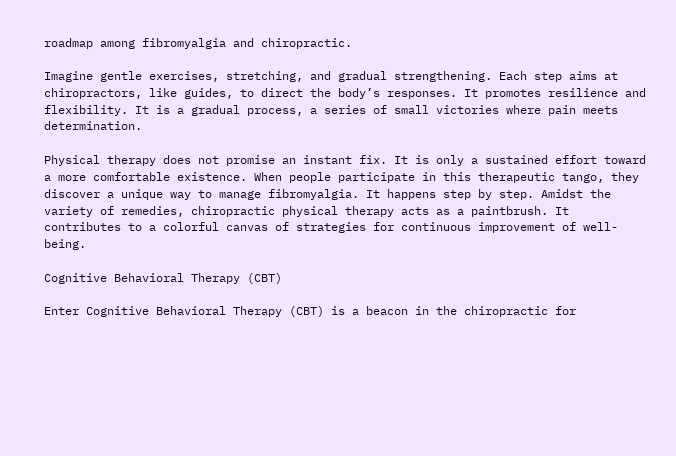roadmap among fibromyalgia and chiropractic.

Imagine gentle exercises, stretching, and gradual strengthening. Each step aims at chiropractors, like guides, to direct the body’s responses. It promotes resilience and flexibility. It is a gradual process, a series of small victories where pain meets determination.

Physical therapy does not promise an instant fix. It is only a sustained effort toward a more comfortable existence. When people participate in this therapeutic tango, they discover a unique way to manage fibromyalgia. It happens step by step. Amidst the variety of remedies, chiropractic physical therapy acts as a paintbrush. It contributes to a colorful canvas of strategies for continuous improvement of well-being.

Cognitive Behavioral Therapy (CBT)

Enter Cognitive Behavioral Therapy (CBT) is a beacon in the chiropractic for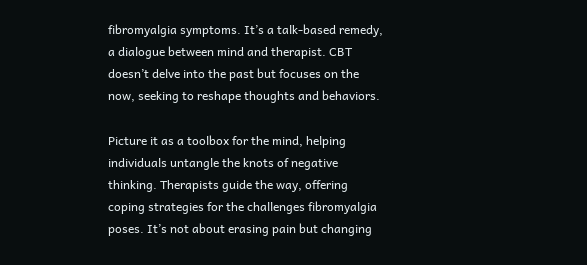fibromyalgia symptoms. It’s a talk-based remedy, a dialogue between mind and therapist. CBT doesn’t delve into the past but focuses on the now, seeking to reshape thoughts and behaviors.

Picture it as a toolbox for the mind, helping individuals untangle the knots of negative thinking. Therapists guide the way, offering coping strategies for the challenges fibromyalgia poses. It’s not about erasing pain but changing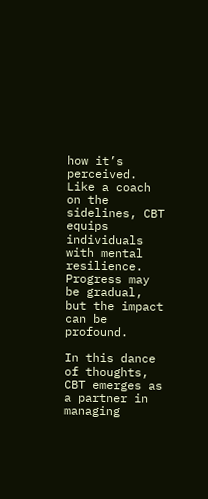how it’s perceived. Like a coach on the sidelines, CBT equips individuals with mental resilience. Progress may be gradual, but the impact can be profound.

In this dance of thoughts, CBT emerges as a partner in managing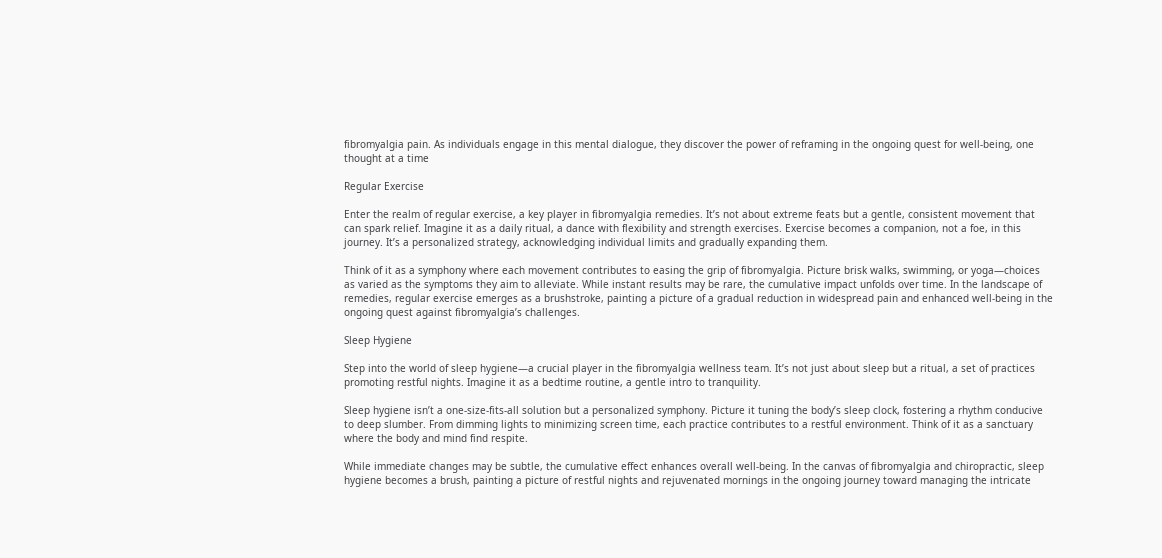fibromyalgia pain. As individuals engage in this mental dialogue, they discover the power of reframing in the ongoing quest for well-being, one thought at a time

Regular Exercise

Enter the realm of regular exercise, a key player in fibromyalgia remedies. It’s not about extreme feats but a gentle, consistent movement that can spark relief. Imagine it as a daily ritual, a dance with flexibility and strength exercises. Exercise becomes a companion, not a foe, in this journey. It’s a personalized strategy, acknowledging individual limits and gradually expanding them.

Think of it as a symphony where each movement contributes to easing the grip of fibromyalgia. Picture brisk walks, swimming, or yoga—choices as varied as the symptoms they aim to alleviate. While instant results may be rare, the cumulative impact unfolds over time. In the landscape of remedies, regular exercise emerges as a brushstroke, painting a picture of a gradual reduction in widespread pain and enhanced well-being in the ongoing quest against fibromyalgia’s challenges.

Sleep Hygiene

Step into the world of sleep hygiene—a crucial player in the fibromyalgia wellness team. It’s not just about sleep but a ritual, a set of practices promoting restful nights. Imagine it as a bedtime routine, a gentle intro to tranquility.

Sleep hygiene isn’t a one-size-fits-all solution but a personalized symphony. Picture it tuning the body’s sleep clock, fostering a rhythm conducive to deep slumber. From dimming lights to minimizing screen time, each practice contributes to a restful environment. Think of it as a sanctuary where the body and mind find respite.

While immediate changes may be subtle, the cumulative effect enhances overall well-being. In the canvas of fibromyalgia and chiropractic, sleep hygiene becomes a brush, painting a picture of restful nights and rejuvenated mornings in the ongoing journey toward managing the intricate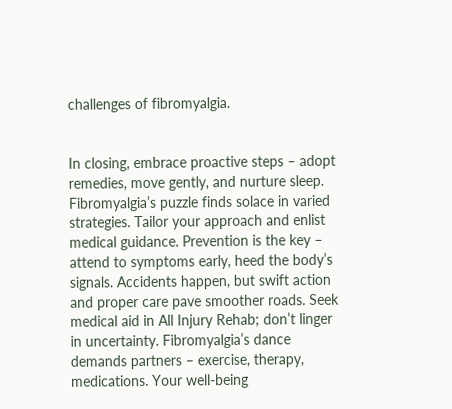challenges of fibromyalgia.


In closing, embrace proactive steps – adopt remedies, move gently, and nurture sleep. Fibromyalgia’s puzzle finds solace in varied strategies. Tailor your approach and enlist medical guidance. Prevention is the key – attend to symptoms early, heed the body’s signals. Accidents happen, but swift action and proper care pave smoother roads. Seek medical aid in All Injury Rehab; don’t linger in uncertainty. Fibromyalgia’s dance demands partners – exercise, therapy, medications. Your well-being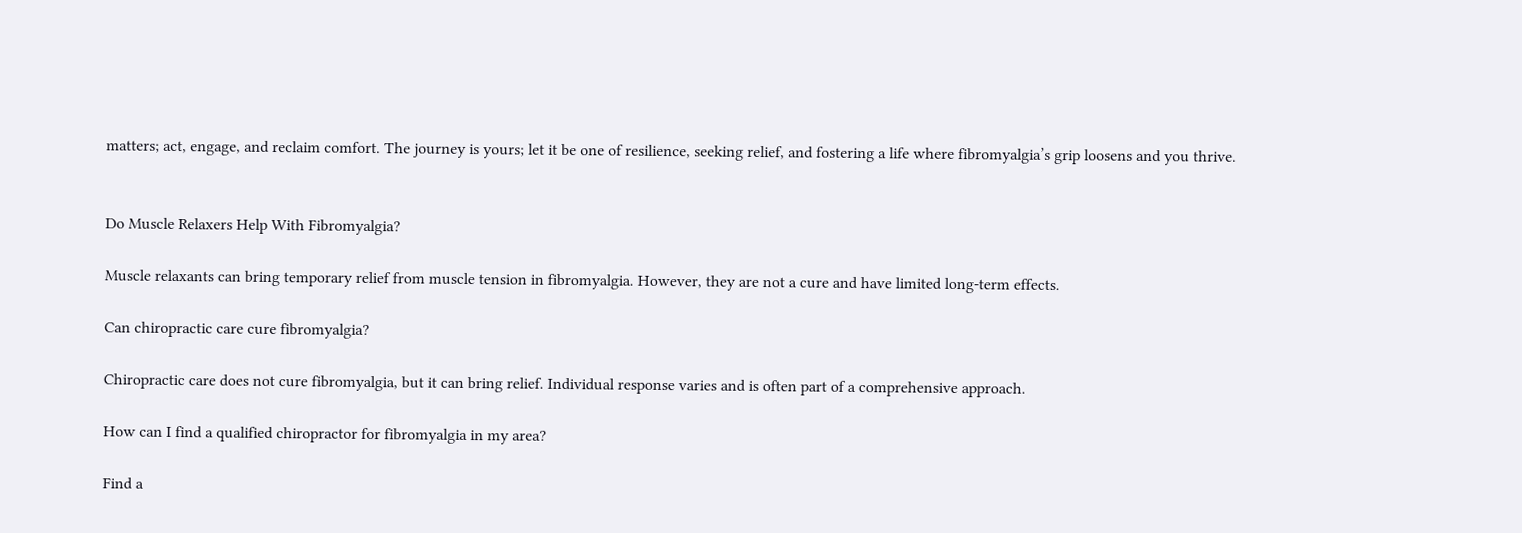matters; act, engage, and reclaim comfort. The journey is yours; let it be one of resilience, seeking relief, and fostering a life where fibromyalgia’s grip loosens and you thrive.


Do Muscle Relaxers Help With Fibromyalgia?

Muscle relaxants can bring temporary relief from muscle tension in fibromyalgia. However, they are not a cure and have limited long-term effects.

Can chiropractic care cure fibromyalgia?

Chiropractic care does not cure fibromyalgia, but it can bring relief. Individual response varies and is often part of a comprehensive approach.

How can I find a qualified chiropractor for fibromyalgia in my area?

Find a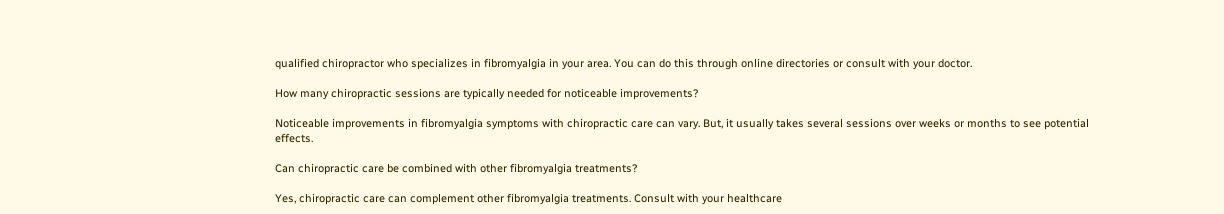qualified chiropractor who specializes in fibromyalgia in your area. You can do this through online directories or consult with your doctor.

How many chiropractic sessions are typically needed for noticeable improvements?

Noticeable improvements in fibromyalgia symptoms with chiropractic care can vary. But, it usually takes several sessions over weeks or months to see potential effects.

Can chiropractic care be combined with other fibromyalgia treatments?

Yes, chiropractic care can complement other fibromyalgia treatments. Consult with your healthcare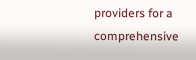providers for a comprehensive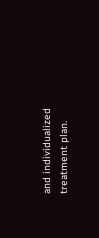and individualized treatment plan.